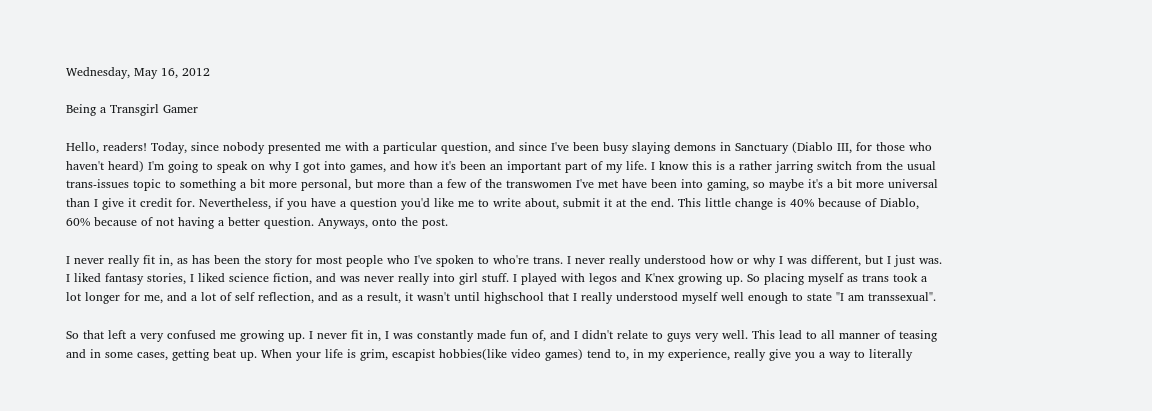Wednesday, May 16, 2012

Being a Transgirl Gamer

Hello, readers! Today, since nobody presented me with a particular question, and since I've been busy slaying demons in Sanctuary (Diablo III, for those who haven't heard) I'm going to speak on why I got into games, and how it's been an important part of my life. I know this is a rather jarring switch from the usual trans-issues topic to something a bit more personal, but more than a few of the transwomen I've met have been into gaming, so maybe it's a bit more universal than I give it credit for. Nevertheless, if you have a question you'd like me to write about, submit it at the end. This little change is 40% because of Diablo, 60% because of not having a better question. Anyways, onto the post.

I never really fit in, as has been the story for most people who I've spoken to who're trans. I never really understood how or why I was different, but I just was. I liked fantasy stories, I liked science fiction, and was never really into girl stuff. I played with legos and K'nex growing up. So placing myself as trans took a lot longer for me, and a lot of self reflection, and as a result, it wasn't until highschool that I really understood myself well enough to state "I am transsexual".

So that left a very confused me growing up. I never fit in, I was constantly made fun of, and I didn't relate to guys very well. This lead to all manner of teasing and in some cases, getting beat up. When your life is grim, escapist hobbies(like video games) tend to, in my experience, really give you a way to literally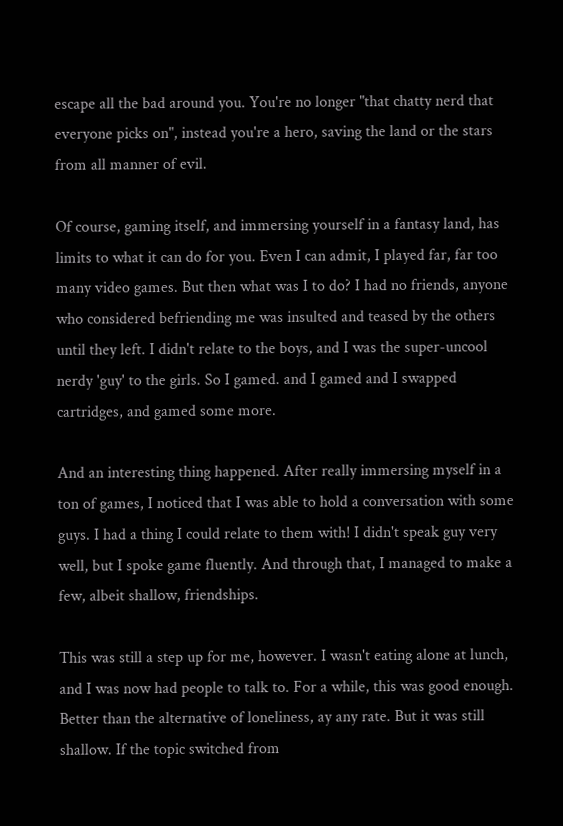escape all the bad around you. You're no longer "that chatty nerd that everyone picks on", instead you're a hero, saving the land or the stars from all manner of evil.

Of course, gaming itself, and immersing yourself in a fantasy land, has limits to what it can do for you. Even I can admit, I played far, far too many video games. But then what was I to do? I had no friends, anyone who considered befriending me was insulted and teased by the others until they left. I didn't relate to the boys, and I was the super-uncool nerdy 'guy' to the girls. So I gamed. and I gamed and I swapped cartridges, and gamed some more.

And an interesting thing happened. After really immersing myself in a ton of games, I noticed that I was able to hold a conversation with some guys. I had a thing I could relate to them with! I didn't speak guy very well, but I spoke game fluently. And through that, I managed to make a few, albeit shallow, friendships.

This was still a step up for me, however. I wasn't eating alone at lunch, and I was now had people to talk to. For a while, this was good enough. Better than the alternative of loneliness, ay any rate. But it was still shallow. If the topic switched from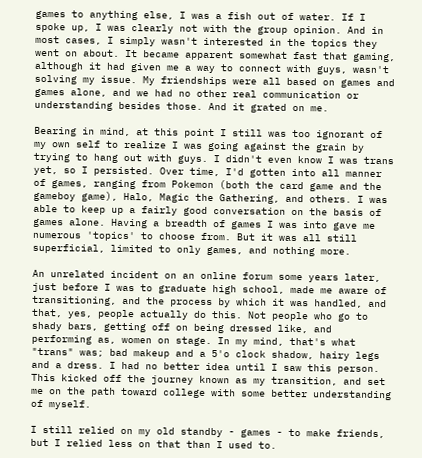games to anything else, I was a fish out of water. If I spoke up, I was clearly not with the group opinion. And in most cases, I simply wasn't interested in the topics they went on about. It became apparent somewhat fast that gaming, although it had given me a way to connect with guys, wasn't solving my issue. My friendships were all based on games and games alone, and we had no other real communication or understanding besides those. And it grated on me.

Bearing in mind, at this point I still was too ignorant of my own self to realize I was going against the grain by trying to hang out with guys. I didn't even know I was trans yet, so I persisted. Over time, I'd gotten into all manner of games, ranging from Pokemon (both the card game and the gameboy game), Halo, Magic the Gathering, and others. I was able to keep up a fairly good conversation on the basis of games alone. Having a breadth of games I was into gave me numerous 'topics' to choose from. But it was all still superficial, limited to only games, and nothing more.

An unrelated incident on an online forum some years later, just before I was to graduate high school, made me aware of transitioning, and the process by which it was handled, and that, yes, people actually do this. Not people who go to shady bars, getting off on being dressed like, and performing as, women on stage. In my mind, that's what "trans" was; bad makeup and a 5'o clock shadow, hairy legs and a dress. I had no better idea until I saw this person. This kicked off the journey known as my transition, and set me on the path toward college with some better understanding of myself.

I still relied on my old standby - games - to make friends, but I relied less on that than I used to.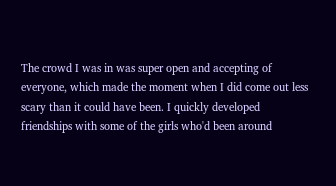The crowd I was in was super open and accepting of everyone, which made the moment when I did come out less scary than it could have been. I quickly developed friendships with some of the girls who'd been around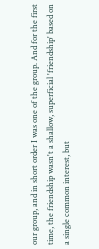our group, and in short order I was one of the group. And for the first time, the friendship wasn't a shallow, superficial 'friendship' based on a single common interest, but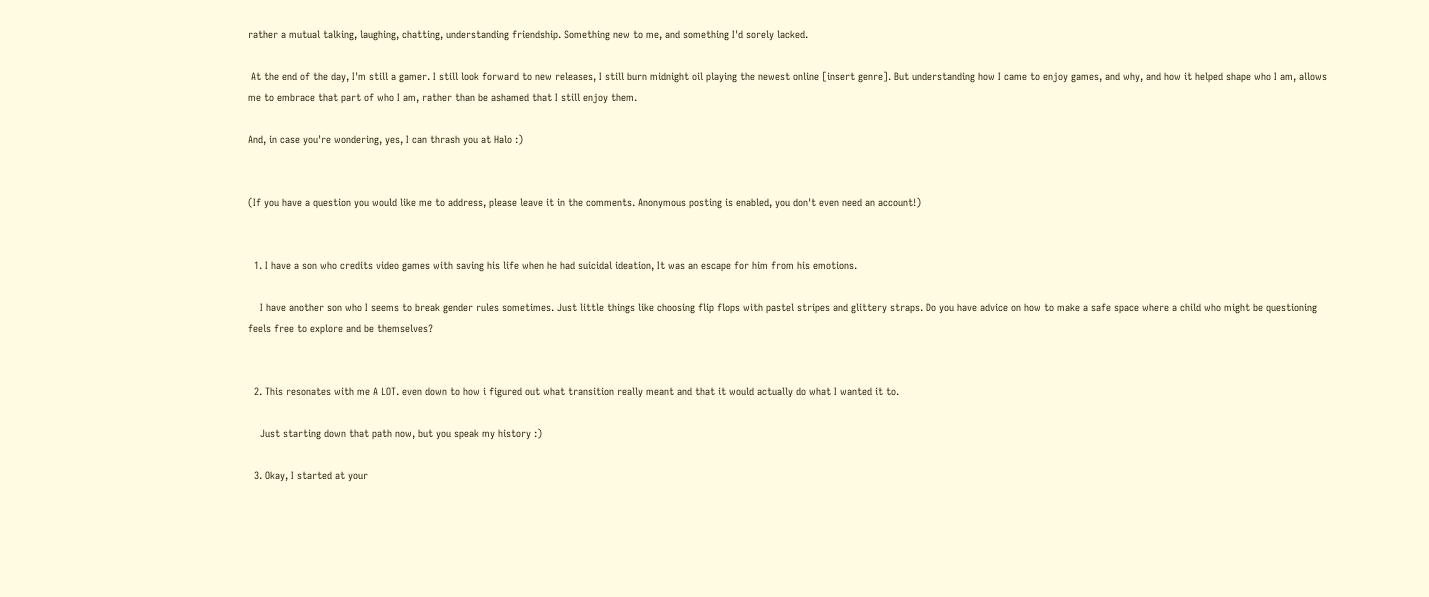rather a mutual talking, laughing, chatting, understanding friendship. Something new to me, and something I'd sorely lacked.

 At the end of the day, I'm still a gamer. I still look forward to new releases, I still burn midnight oil playing the newest online [insert genre]. But understanding how I came to enjoy games, and why, and how it helped shape who I am, allows me to embrace that part of who I am, rather than be ashamed that I still enjoy them.

And, in case you're wondering, yes, I can thrash you at Halo :)


(If you have a question you would like me to address, please leave it in the comments. Anonymous posting is enabled, you don't even need an account!)


  1. I have a son who credits video games with saving his life when he had suicidal ideation, It was an escape for him from his emotions.

    I have another son who I seems to break gender rules sometimes. Just little things like choosing flip flops with pastel stripes and glittery straps. Do you have advice on how to make a safe space where a child who might be questioning feels free to explore and be themselves?


  2. This resonates with me A LOT. even down to how i figured out what transition really meant and that it would actually do what I wanted it to.

    Just starting down that path now, but you speak my history :)

  3. Okay, I started at your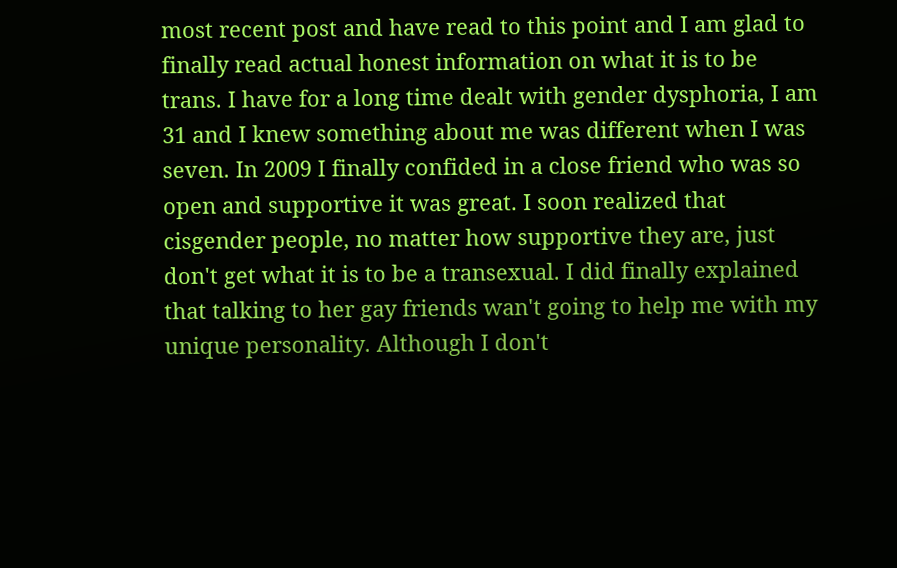most recent post and have read to this point and I am glad to finally read actual honest information on what it is to be trans. I have for a long time dealt with gender dysphoria, I am 31 and I knew something about me was different when I was seven. In 2009 I finally confided in a close friend who was so open and supportive it was great. I soon realized that cisgender people, no matter how supportive they are, just don't get what it is to be a transexual. I did finally explained that talking to her gay friends wan't going to help me with my unique personality. Although I don't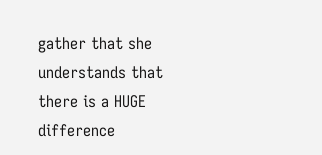gather that she understands that there is a HUGE difference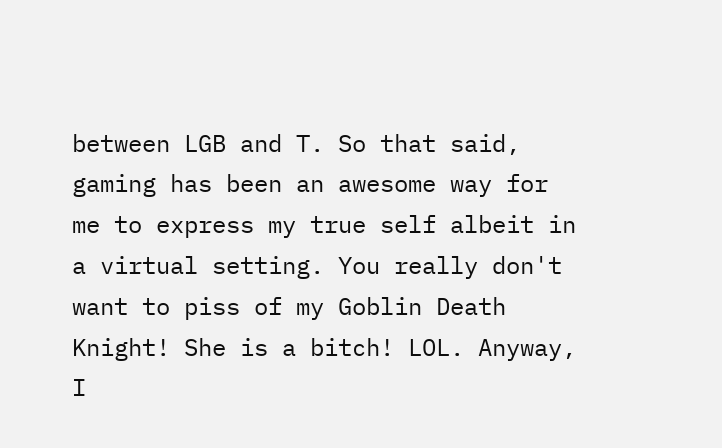between LGB and T. So that said, gaming has been an awesome way for me to express my true self albeit in a virtual setting. You really don't want to piss of my Goblin Death Knight! She is a bitch! LOL. Anyway, I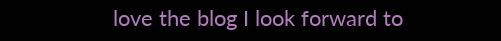love the blog I look forward to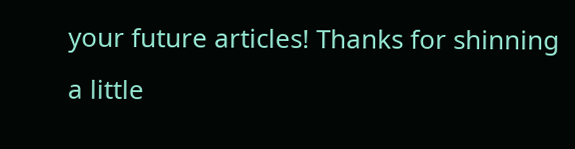your future articles! Thanks for shinning a little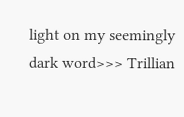light on my seemingly dark word>>> Trillian